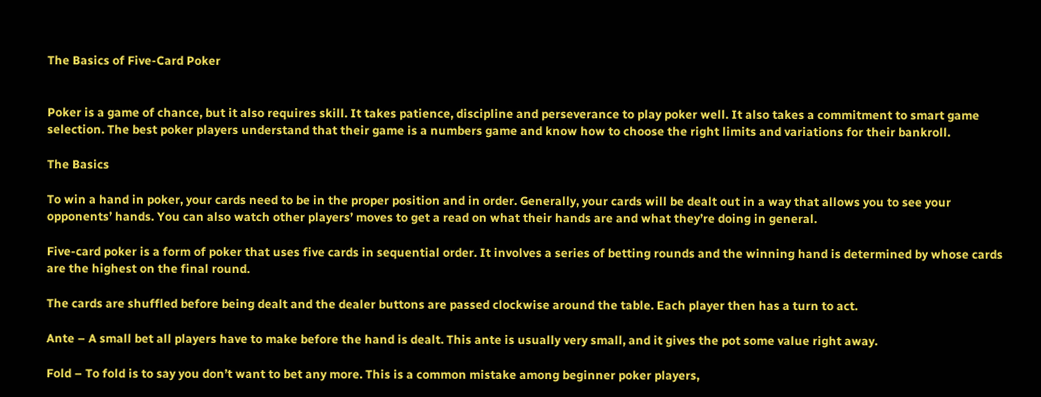The Basics of Five-Card Poker


Poker is a game of chance, but it also requires skill. It takes patience, discipline and perseverance to play poker well. It also takes a commitment to smart game selection. The best poker players understand that their game is a numbers game and know how to choose the right limits and variations for their bankroll.

The Basics

To win a hand in poker, your cards need to be in the proper position and in order. Generally, your cards will be dealt out in a way that allows you to see your opponents’ hands. You can also watch other players’ moves to get a read on what their hands are and what they’re doing in general.

Five-card poker is a form of poker that uses five cards in sequential order. It involves a series of betting rounds and the winning hand is determined by whose cards are the highest on the final round.

The cards are shuffled before being dealt and the dealer buttons are passed clockwise around the table. Each player then has a turn to act.

Ante – A small bet all players have to make before the hand is dealt. This ante is usually very small, and it gives the pot some value right away.

Fold – To fold is to say you don’t want to bet any more. This is a common mistake among beginner poker players,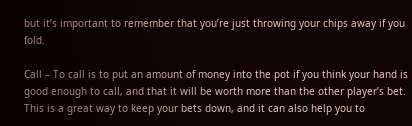but it’s important to remember that you’re just throwing your chips away if you fold.

Call – To call is to put an amount of money into the pot if you think your hand is good enough to call, and that it will be worth more than the other player’s bet. This is a great way to keep your bets down, and it can also help you to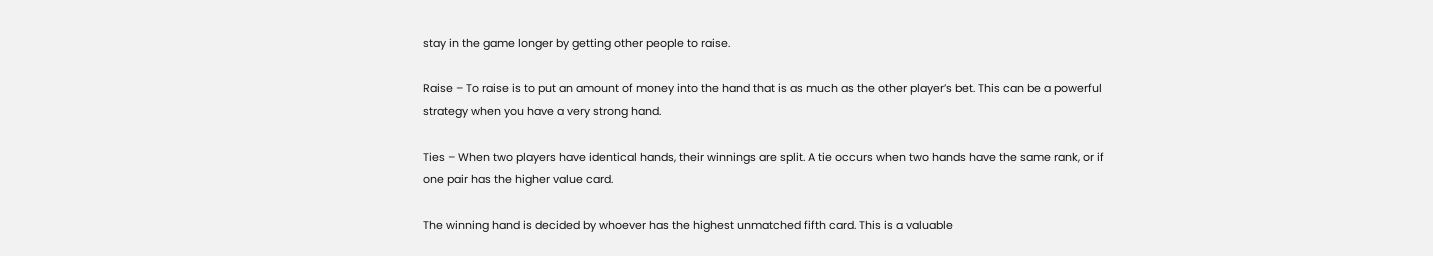stay in the game longer by getting other people to raise.

Raise – To raise is to put an amount of money into the hand that is as much as the other player’s bet. This can be a powerful strategy when you have a very strong hand.

Ties – When two players have identical hands, their winnings are split. A tie occurs when two hands have the same rank, or if one pair has the higher value card.

The winning hand is decided by whoever has the highest unmatched fifth card. This is a valuable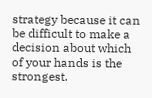strategy because it can be difficult to make a decision about which of your hands is the strongest.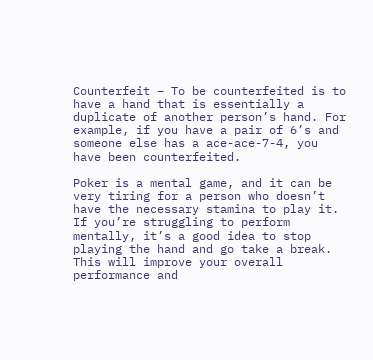Counterfeit – To be counterfeited is to have a hand that is essentially a duplicate of another person’s hand. For example, if you have a pair of 6’s and someone else has a ace-ace-7-4, you have been counterfeited.

Poker is a mental game, and it can be very tiring for a person who doesn’t have the necessary stamina to play it. If you’re struggling to perform mentally, it’s a good idea to stop playing the hand and go take a break. This will improve your overall performance and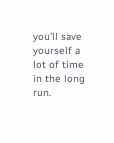you’ll save yourself a lot of time in the long run.